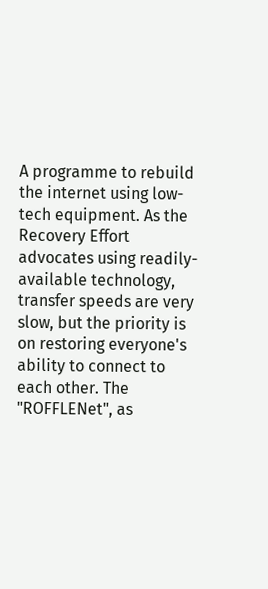A programme to rebuild the internet using low-tech equipment. As the Recovery Effort advocates using readily-available technology, transfer speeds are very slow, but the priority is on restoring everyone's ability to connect to each other. The "ROFFLENet", as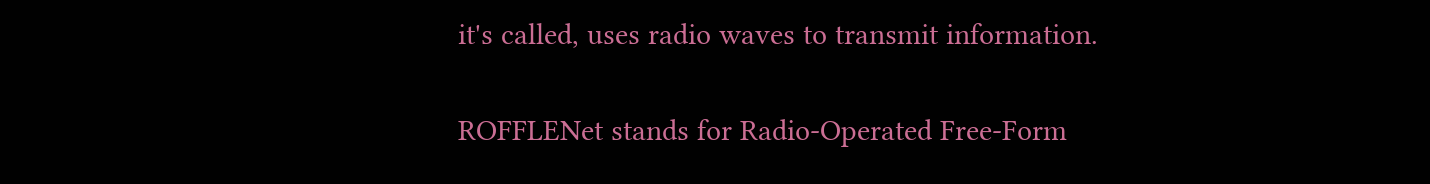it's called, uses radio waves to transmit information.

ROFFLENet stands for Radio-Operated Free-Form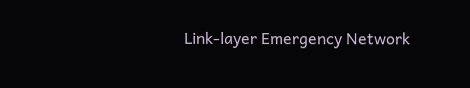Link-layer Emergency Network